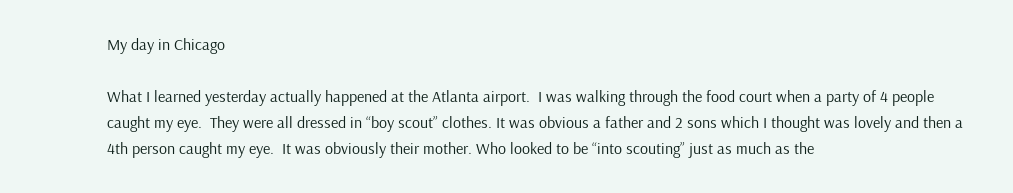My day in Chicago

What I learned yesterday actually happened at the Atlanta airport.  I was walking through the food court when a party of 4 people caught my eye.  They were all dressed in “boy scout” clothes. It was obvious a father and 2 sons which I thought was lovely and then a 4th person caught my eye.  It was obviously their mother. Who looked to be “into scouting” just as much as the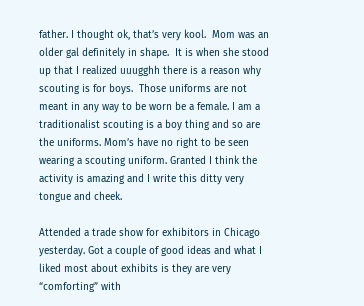father. I thought ok, that’s very kool.  Mom was an older gal definitely in shape.  It is when she stood up that I realized uuugghh there is a reason why scouting is for boys.  Those uniforms are not meant in any way to be worn be a female. I am a traditionalist scouting is a boy thing and so are the uniforms. Mom’s have no right to be seen wearing a scouting uniform. Granted I think the activity is amazing and I write this ditty very tongue and cheek.

Attended a trade show for exhibitors in Chicago yesterday. Got a couple of good ideas and what I liked most about exhibits is they are very “comforting” with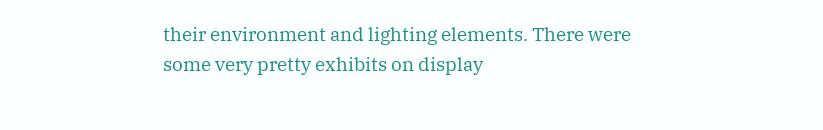their environment and lighting elements. There were some very pretty exhibits on display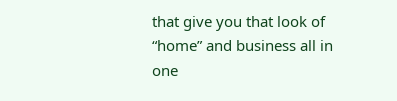that give you that look of “home” and business all in one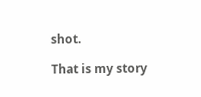shot.

That is my story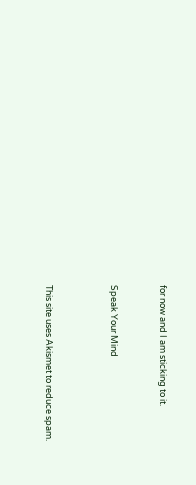for now and I am sticking to it.


Speak Your Mind



This site uses Akismet to reduce spam.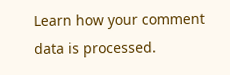Learn how your comment data is processed.